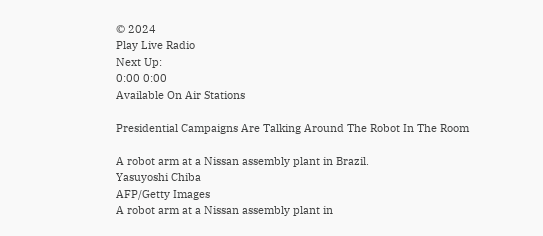© 2024
Play Live Radio
Next Up:
0:00 0:00
Available On Air Stations

Presidential Campaigns Are Talking Around The Robot In The Room

A robot arm at a Nissan assembly plant in Brazil.
Yasuyoshi Chiba
AFP/Getty Images
A robot arm at a Nissan assembly plant in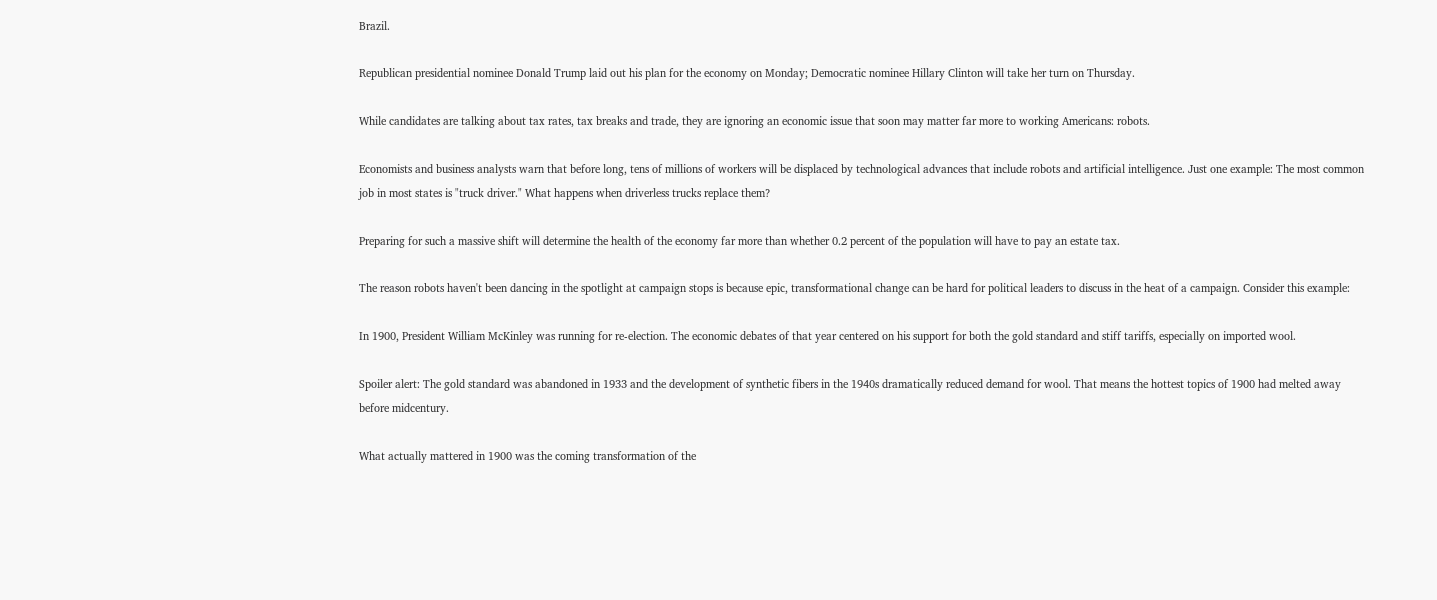Brazil.

Republican presidential nominee Donald Trump laid out his plan for the economy on Monday; Democratic nominee Hillary Clinton will take her turn on Thursday.

While candidates are talking about tax rates, tax breaks and trade, they are ignoring an economic issue that soon may matter far more to working Americans: robots.

Economists and business analysts warn that before long, tens of millions of workers will be displaced by technological advances that include robots and artificial intelligence. Just one example: The most common job in most states is "truck driver." What happens when driverless trucks replace them?

Preparing for such a massive shift will determine the health of the economy far more than whether 0.2 percent of the population will have to pay an estate tax.

The reason robots haven't been dancing in the spotlight at campaign stops is because epic, transformational change can be hard for political leaders to discuss in the heat of a campaign. Consider this example:

In 1900, President William McKinley was running for re-election. The economic debates of that year centered on his support for both the gold standard and stiff tariffs, especially on imported wool.

Spoiler alert: The gold standard was abandoned in 1933 and the development of synthetic fibers in the 1940s dramatically reduced demand for wool. That means the hottest topics of 1900 had melted away before midcentury.

What actually mattered in 1900 was the coming transformation of the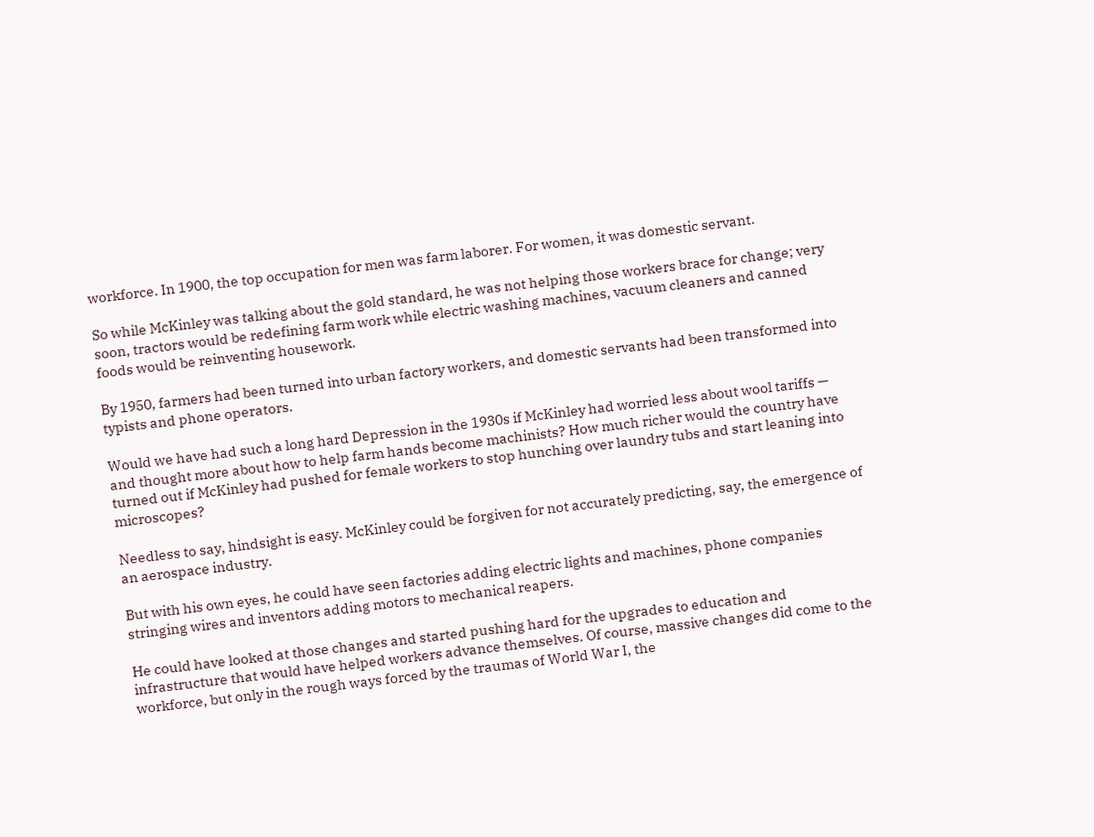workforce. In 1900, the top occupation for men was farm laborer. For women, it was domestic servant.

So while McKinley was talking about the gold standard, he was not helping those workers brace for change; very soon, tractors would be redefining farm work while electric washing machines, vacuum cleaners and canned foods would be reinventing housework.

By 1950, farmers had been turned into urban factory workers, and domestic servants had been transformed into typists and phone operators.

Would we have had such a long hard Depression in the 1930s if McKinley had worried less about wool tariffs — and thought more about how to help farm hands become machinists? How much richer would the country have turned out if McKinley had pushed for female workers to stop hunching over laundry tubs and start leaning into microscopes?

Needless to say, hindsight is easy. McKinley could be forgiven for not accurately predicting, say, the emergence of an aerospace industry.

But with his own eyes, he could have seen factories adding electric lights and machines, phone companies stringing wires and inventors adding motors to mechanical reapers.

He could have looked at those changes and started pushing hard for the upgrades to education and infrastructure that would have helped workers advance themselves. Of course, massive changes did come to the workforce, but only in the rough ways forced by the traumas of World War I, the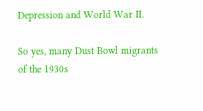Depression and World War II.

So yes, many Dust Bowl migrants of the 1930s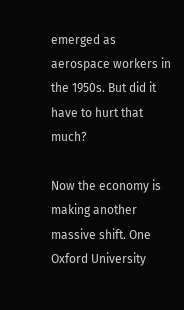emerged as aerospace workers in the 1950s. But did it have to hurt that much?

Now the economy is making another massive shift. One Oxford University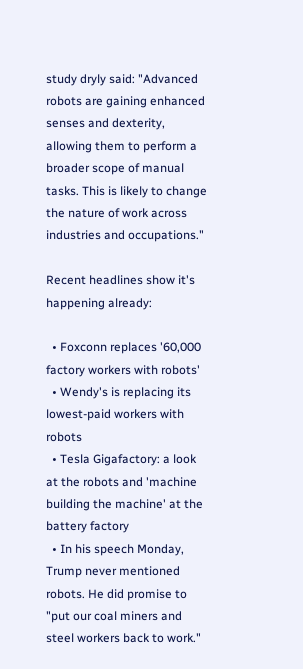study dryly said: "Advanced robots are gaining enhanced senses and dexterity, allowing them to perform a broader scope of manual tasks. This is likely to change the nature of work across industries and occupations."

Recent headlines show it's happening already:

  • Foxconn replaces '60,000 factory workers with robots'
  • Wendy's is replacing its lowest-paid workers with robots
  • Tesla Gigafactory: a look at the robots and 'machine building the machine' at the battery factory
  • In his speech Monday, Trump never mentioned robots. He did promise to "put our coal miners and steel workers back to work."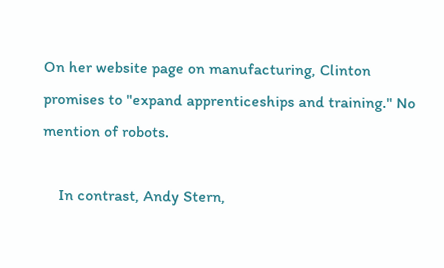On her website page on manufacturing, Clinton promises to "expand apprenticeships and training." No mention of robots.

    In contrast, Andy Stern,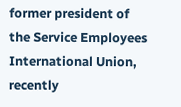former president of the Service Employees International Union, recently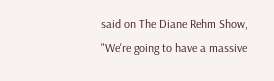said on The Diane Rehm Show, "We're going to have a massive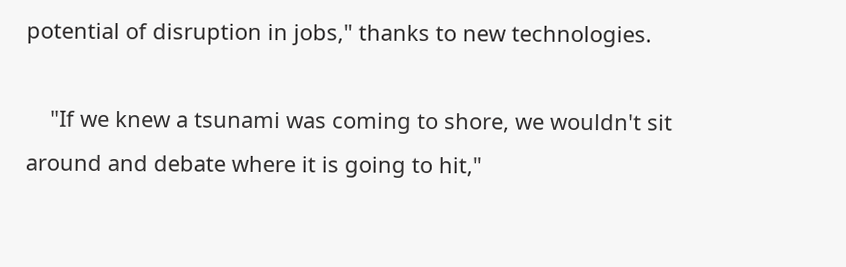potential of disruption in jobs," thanks to new technologies.

    "If we knew a tsunami was coming to shore, we wouldn't sit around and debate where it is going to hit,"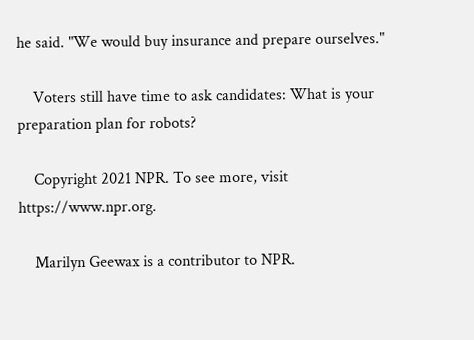he said. "We would buy insurance and prepare ourselves."

    Voters still have time to ask candidates: What is your preparation plan for robots?

    Copyright 2021 NPR. To see more, visit https://www.npr.org.

    Marilyn Geewax is a contributor to NPR.